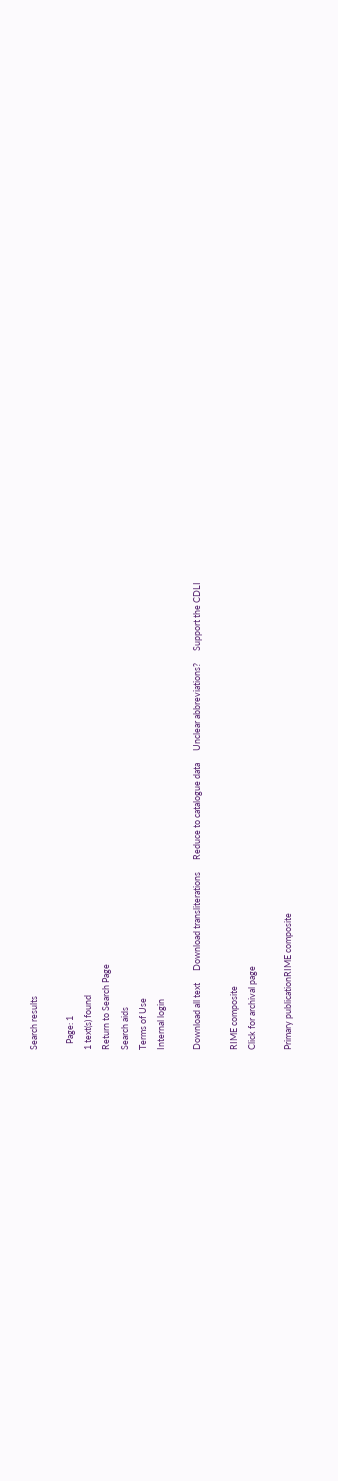Search results

   Page: 1
1 text(s) found
Return to Search Page
Search aids
Terms of Use
Internal login

Download all text      Download transliterations      Reduce to catalogue data      Unclear abbreviations?      Support the CDLI

RIME composite
Click for archival page

Primary publicationRIME composite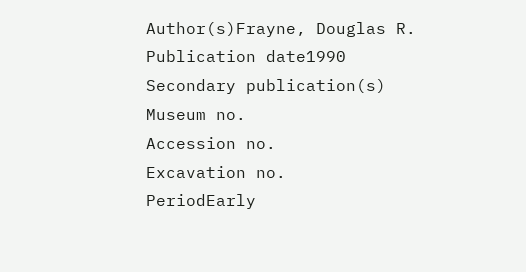Author(s)Frayne, Douglas R.
Publication date1990
Secondary publication(s)
Museum no.
Accession no.
Excavation no.
PeriodEarly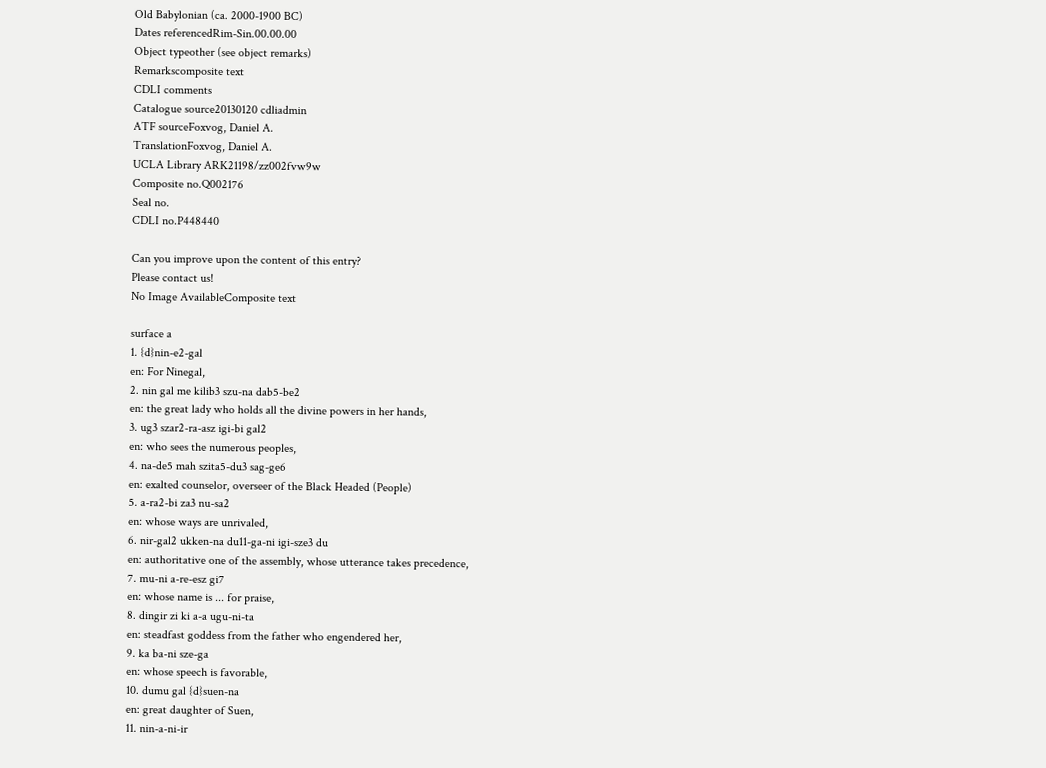Old Babylonian (ca. 2000-1900 BC)
Dates referencedRim-Sin.00.00.00
Object typeother (see object remarks)
Remarkscomposite text
CDLI comments
Catalogue source20130120 cdliadmin
ATF sourceFoxvog, Daniel A.
TranslationFoxvog, Daniel A.
UCLA Library ARK21198/zz002fvw9w
Composite no.Q002176
Seal no.
CDLI no.P448440

Can you improve upon the content of this entry?
Please contact us!
No Image AvailableComposite text

surface a
1. {d}nin-e2-gal
en: For Ninegal,
2. nin gal me kilib3 szu-na dab5-be2
en: the great lady who holds all the divine powers in her hands,
3. ug3 szar2-ra-asz igi-bi gal2
en: who sees the numerous peoples,
4. na-de5 mah szita5-du3 sag-ge6
en: exalted counselor, overseer of the Black Headed (People)
5. a-ra2-bi za3 nu-sa2
en: whose ways are unrivaled,
6. nir-gal2 ukken-na du11-ga-ni igi-sze3 du
en: authoritative one of the assembly, whose utterance takes precedence,
7. mu-ni a-re-esz gi7
en: whose name is ... for praise,
8. dingir zi ki a-a ugu-ni-ta
en: steadfast goddess from the father who engendered her,
9. ka ba-ni sze-ga
en: whose speech is favorable,
10. dumu gal {d}suen-na
en: great daughter of Suen,
11. nin-a-ni-ir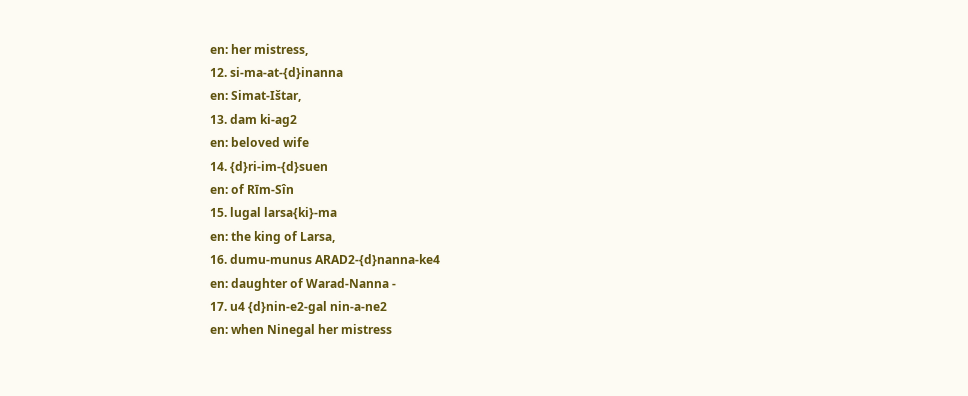en: her mistress,
12. si-ma-at-{d}inanna
en: Simat-Ištar,
13. dam ki-ag2
en: beloved wife
14. {d}ri-im-{d}suen
en: of Rīm-Sîn
15. lugal larsa{ki}-ma
en: the king of Larsa,
16. dumu-munus ARAD2-{d}nanna-ke4
en: daughter of Warad-Nanna -
17. u4 {d}nin-e2-gal nin-a-ne2
en: when Ninegal her mistress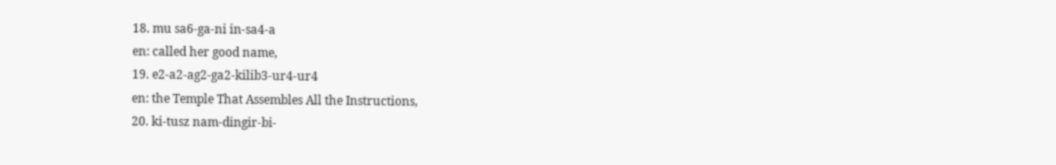18. mu sa6-ga-ni in-sa4-a
en: called her good name,
19. e2-a2-ag2-ga2-kilib3-ur4-ur4
en: the Temple That Assembles All the Instructions,
20. ki-tusz nam-dingir-bi-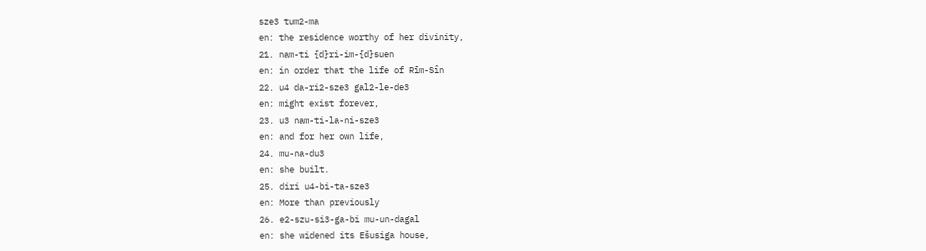sze3 tum2-ma
en: the residence worthy of her divinity,
21. nam-ti {d}ri-im-{d}suen
en: in order that the life of Rīm-Sîn
22. u4 da-ri2-sze3 gal2-le-de3
en: might exist forever,
23. u3 nam-ti-la-ni-sze3
en: and for her own life,
24. mu-na-du3
en: she built.
25. diri u4-bi-ta-sze3
en: More than previously
26. e2-szu-si3-ga-bi mu-un-dagal
en: she widened its Ešusiga house,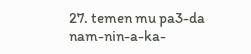27. temen mu pa3-da nam-nin-a-ka-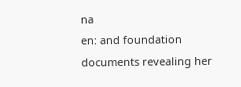na
en: and foundation documents revealing her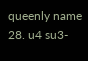queenly name
28. u4 su3-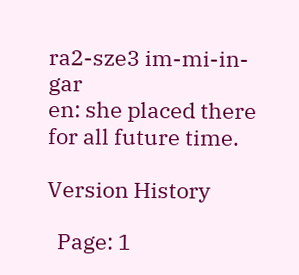ra2-sze3 im-mi-in-gar
en: she placed there for all future time.

Version History

  Page: 1